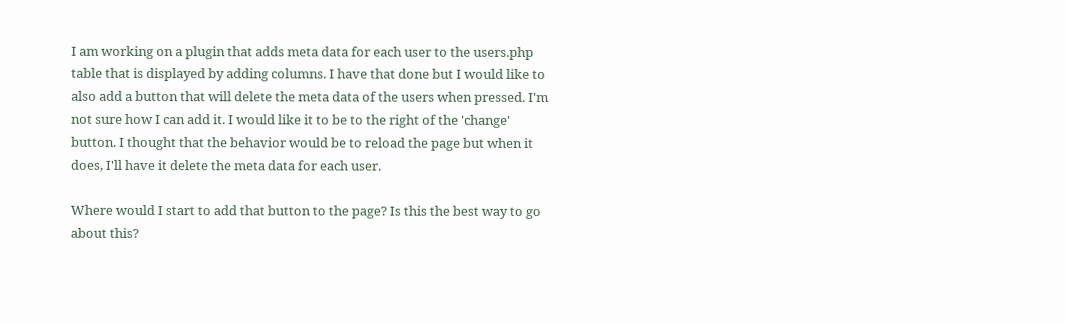I am working on a plugin that adds meta data for each user to the users.php table that is displayed by adding columns. I have that done but I would like to also add a button that will delete the meta data of the users when pressed. I'm not sure how I can add it. I would like it to be to the right of the 'change' button. I thought that the behavior would be to reload the page but when it does, I'll have it delete the meta data for each user.

Where would I start to add that button to the page? Is this the best way to go about this?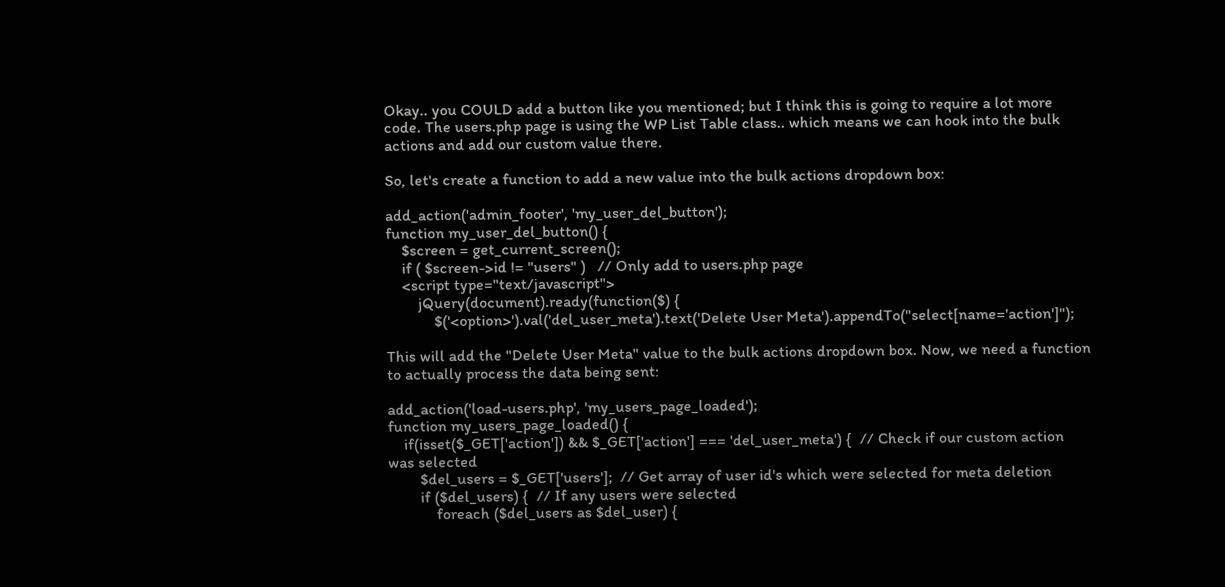Okay.. you COULD add a button like you mentioned; but I think this is going to require a lot more code. The users.php page is using the WP List Table class.. which means we can hook into the bulk actions and add our custom value there.

So, let's create a function to add a new value into the bulk actions dropdown box:

add_action('admin_footer', 'my_user_del_button');
function my_user_del_button() {
    $screen = get_current_screen();
    if ( $screen->id != "users" )   // Only add to users.php page
    <script type="text/javascript">
        jQuery(document).ready(function($) {
            $('<option>').val('del_user_meta').text('Delete User Meta').appendTo("select[name='action']");

This will add the "Delete User Meta" value to the bulk actions dropdown box. Now, we need a function to actually process the data being sent:

add_action('load-users.php', 'my_users_page_loaded');
function my_users_page_loaded() {
    if(isset($_GET['action']) && $_GET['action'] === 'del_user_meta') {  // Check if our custom action was selected
        $del_users = $_GET['users'];  // Get array of user id's which were selected for meta deletion
        if ($del_users) {  // If any users were selected
            foreach ($del_users as $del_user) {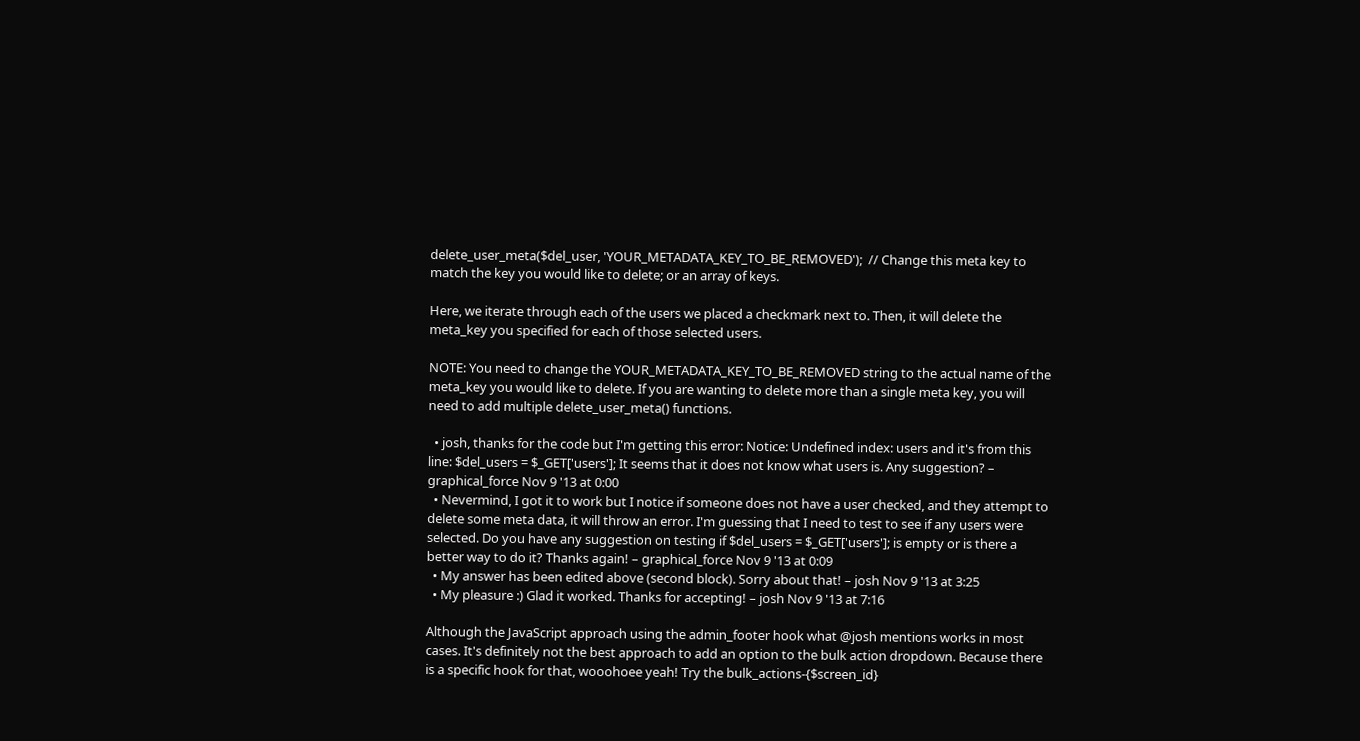delete_user_meta($del_user, 'YOUR_METADATA_KEY_TO_BE_REMOVED');  // Change this meta key to match the key you would like to delete; or an array of keys.

Here, we iterate through each of the users we placed a checkmark next to. Then, it will delete the meta_key you specified for each of those selected users.

NOTE: You need to change the YOUR_METADATA_KEY_TO_BE_REMOVED string to the actual name of the meta_key you would like to delete. If you are wanting to delete more than a single meta key, you will need to add multiple delete_user_meta() functions.

  • josh, thanks for the code but I'm getting this error: Notice: Undefined index: users and it's from this line: $del_users = $_GET['users']; It seems that it does not know what users is. Any suggestion? – graphical_force Nov 9 '13 at 0:00
  • Nevermind, I got it to work but I notice if someone does not have a user checked, and they attempt to delete some meta data, it will throw an error. I'm guessing that I need to test to see if any users were selected. Do you have any suggestion on testing if $del_users = $_GET['users']; is empty or is there a better way to do it? Thanks again! – graphical_force Nov 9 '13 at 0:09
  • My answer has been edited above (second block). Sorry about that! – josh Nov 9 '13 at 3:25
  • My pleasure :) Glad it worked. Thanks for accepting! – josh Nov 9 '13 at 7:16

Although the JavaScript approach using the admin_footer hook what @josh mentions works in most cases. It's definitely not the best approach to add an option to the bulk action dropdown. Because there is a specific hook for that, wooohoee yeah! Try the bulk_actions-{$screen_id}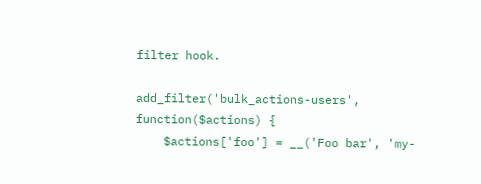filter hook.

add_filter('bulk_actions-users', function($actions) {
    $actions['foo'] = __('Foo bar', 'my-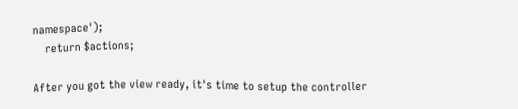namespace');
    return $actions;

After you got the view ready, it's time to setup the controller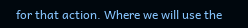for that action. Where we will use the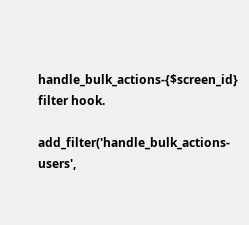handle_bulk_actions-{$screen_id} filter hook.

add_filter('handle_bulk_actions-users',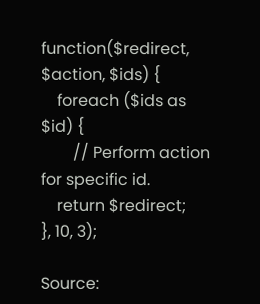function($redirect, $action, $ids) {
    foreach ($ids as $id) {
        // Perform action for specific id.
    return $redirect;
}, 10, 3);

Source: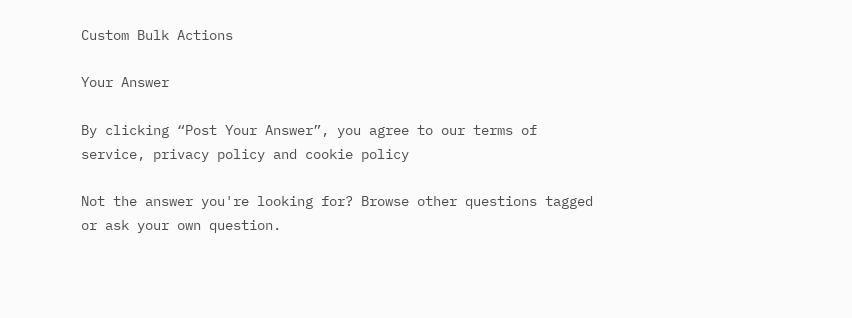Custom Bulk Actions

Your Answer

By clicking “Post Your Answer”, you agree to our terms of service, privacy policy and cookie policy

Not the answer you're looking for? Browse other questions tagged or ask your own question.